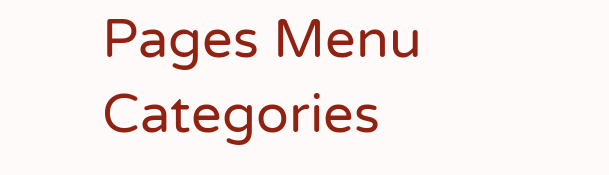Pages Menu
Categories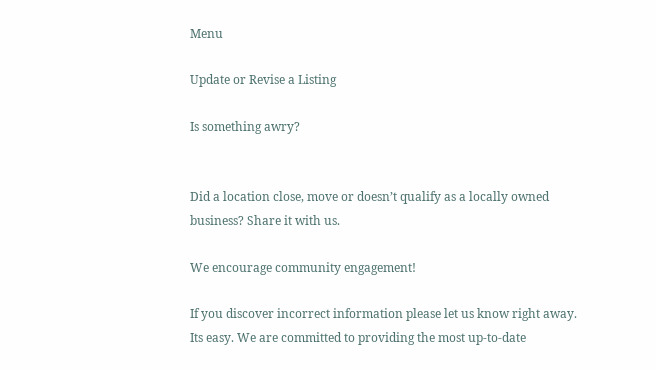Menu

Update or Revise a Listing

Is something awry?


Did a location close, move or doesn’t qualify as a locally owned business? Share it with us.

We encourage community engagement!

If you discover incorrect information please let us know right away. Its easy. We are committed to providing the most up-to-date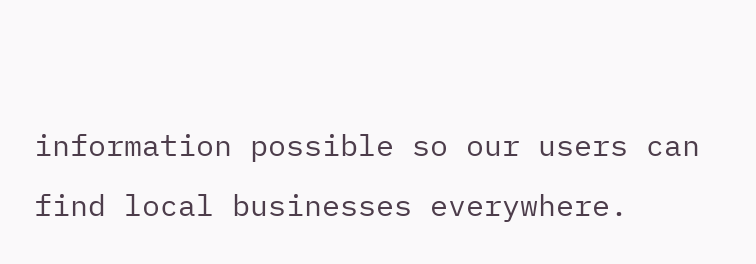information possible so our users can find local businesses everywhere.